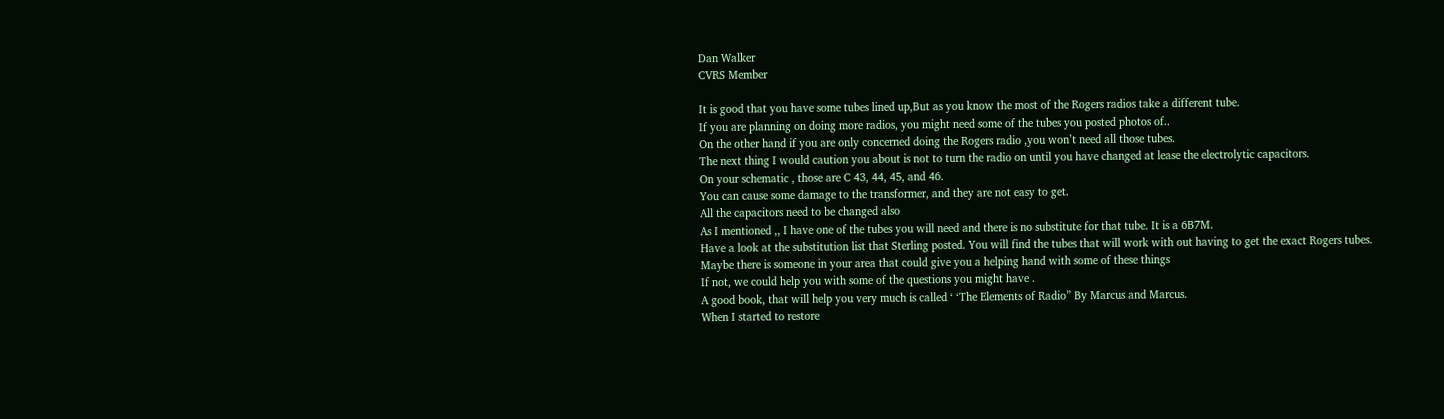Dan Walker
CVRS Member

It is good that you have some tubes lined up,But as you know the most of the Rogers radios take a different tube.
If you are planning on doing more radios, you might need some of the tubes you posted photos of..
On the other hand if you are only concerned doing the Rogers radio ,you won’t need all those tubes.
The next thing I would caution you about is not to turn the radio on until you have changed at lease the electrolytic capacitors.
On your schematic , those are C 43, 44, 45, and 46.
You can cause some damage to the transformer, and they are not easy to get.
All the capacitors need to be changed also
As I mentioned ,, I have one of the tubes you will need and there is no substitute for that tube. It is a 6B7M.
Have a look at the substitution list that Sterling posted. You will find the tubes that will work with out having to get the exact Rogers tubes.
Maybe there is someone in your area that could give you a helping hand with some of these things
If not, we could help you with some of the questions you might have .
A good book, that will help you very much is called ‘ ‘The Elements of Radio” By Marcus and Marcus.
When I started to restore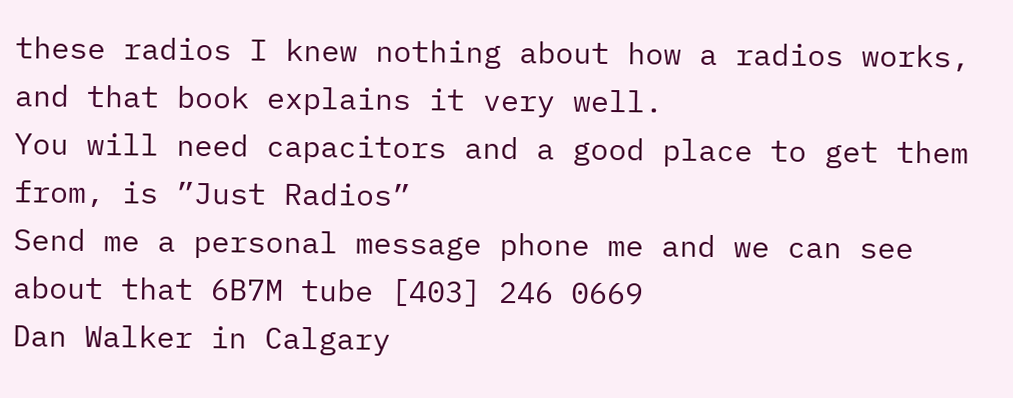these radios I knew nothing about how a radios works, and that book explains it very well.
You will need capacitors and a good place to get them from, is ”Just Radios”
Send me a personal message phone me and we can see about that 6B7M tube [403] 246 0669
Dan Walker in Calgary